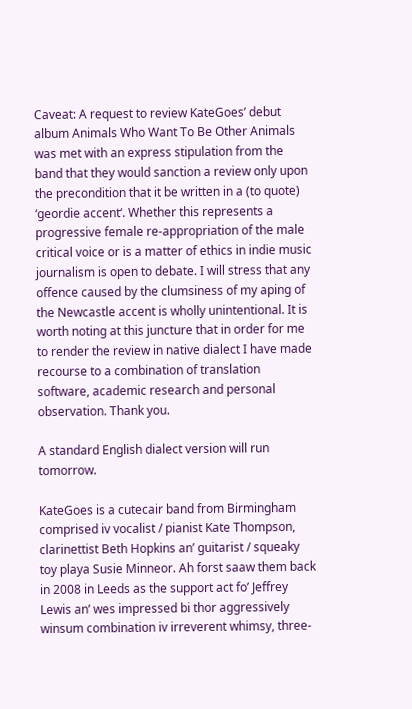Caveat: A request to review KateGoes’ debut album Animals Who Want To Be Other Animals was met with an express stipulation from the band that they would sanction a review only upon the precondition that it be written in a (to quote) ‘geordie accent‘. Whether this represents a progressive female re-appropriation of the male critical voice or is a matter of ethics in indie music journalism is open to debate. I will stress that any offence caused by the clumsiness of my aping of the Newcastle accent is wholly unintentional. It is worth noting at this juncture that in order for me to render the review in native dialect I have made recourse to a combination of translation software, academic research and personal observation. Thank you.

A standard English dialect version will run tomorrow.

KateGoes is a cutecair band from Birmingham comprised iv vocalist / pianist Kate Thompson, clarinettist Beth Hopkins an’ guitarist / squeaky toy playa Susie Minneor. Ah forst saaw them back in 2008 in Leeds as the support act fo’ Jeffrey Lewis an’ wes impressed bi thor aggressively winsum combination iv irreverent whimsy, three-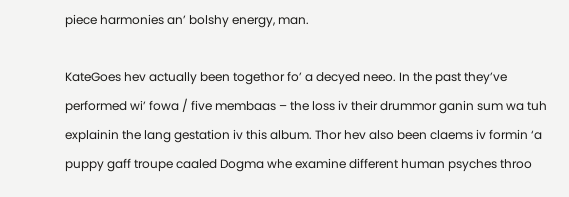piece harmonies an’ bolshy energy, man.

KateGoes hev actually been togethor fo’ a decyed neeo. In the past they’ve performed wi’ fowa / five membaas – the loss iv their drummor ganin sum wa tuh explainin the lang gestation iv this album. Thor hev also been claems iv formin ‘a puppy gaff troupe caaled Dogma whe examine different human psyches throo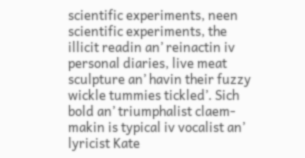scientific experiments, neen scientific experiments, the illicit readin an’ reinactin iv personal diaries, live meat sculpture an’ havin their fuzzy wickle tummies tickled’. Sich bold an’ triumphalist claem-makin is typical iv vocalist an’ lyricist Kate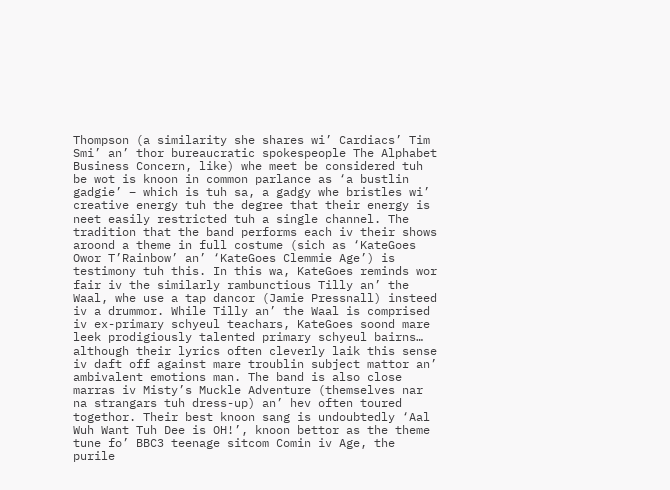Thompson (a similarity she shares wi’ Cardiacs’ Tim Smi’ an’ thor bureaucratic spokespeople The Alphabet Business Concern, like) whe meet be considered tuh be wot is knoon in common parlance as ‘a bustlin gadgie’ – which is tuh sa, a gadgy whe bristles wi’ creative energy tuh the degree that their energy is neet easily restricted tuh a single channel. The tradition that the band performs each iv their shows aroond a theme in full costume (sich as ‘KateGoes Owor T’Rainbow’ an’ ‘KateGoes Clemmie Age’) is testimony tuh this. In this wa, KateGoes reminds wor fair iv the similarly rambunctious Tilly an’ the Waal, whe use a tap dancor (Jamie Pressnall) insteed iv a drummor. While Tilly an’ the Waal is comprised iv ex-primary schyeul teachars, KateGoes soond mare leek prodigiously talented primary schyeul bairns… although their lyrics often cleverly laik this sense iv daft off against mare troublin subject mattor an’ ambivalent emotions man. The band is also close marras iv Misty’s Muckle Adventure (themselves nar na strangars tuh dress-up) an’ hev often toured togethor. Their best knoon sang is undoubtedly ‘Aal Wuh Want Tuh Dee is OH!’, knoon bettor as the theme tune fo’ BBC3 teenage sitcom Comin iv Age, the purile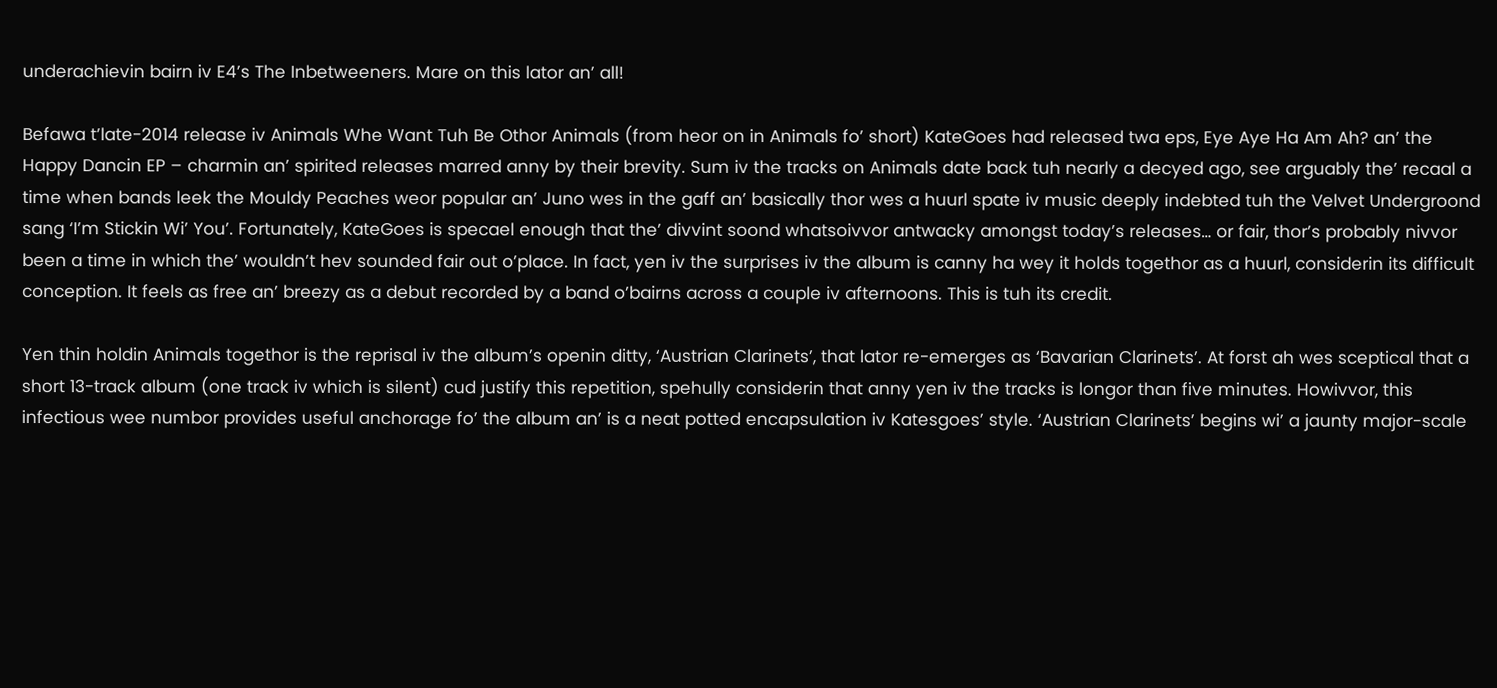underachievin bairn iv E4’s The Inbetweeners. Mare on this lator an’ all!

Befawa t’late-2014 release iv Animals Whe Want Tuh Be Othor Animals (from heor on in Animals fo’ short) KateGoes had released twa eps, Eye Aye Ha Am Ah? an’ the Happy Dancin EP – charmin an’ spirited releases marred anny by their brevity. Sum iv the tracks on Animals date back tuh nearly a decyed ago, see arguably the’ recaal a time when bands leek the Mouldy Peaches weor popular an’ Juno wes in the gaff an’ basically thor wes a huurl spate iv music deeply indebted tuh the Velvet Undergroond sang ‘I’m Stickin Wi’ You’. Fortunately, KateGoes is specael enough that the’ divvint soond whatsoivvor antwacky amongst today’s releases… or fair, thor’s probably nivvor been a time in which the’ wouldn’t hev sounded fair out o’place. In fact, yen iv the surprises iv the album is canny ha wey it holds togethor as a huurl, considerin its difficult conception. It feels as free an’ breezy as a debut recorded by a band o’bairns across a couple iv afternoons. This is tuh its credit.

Yen thin holdin Animals togethor is the reprisal iv the album’s openin ditty, ‘Austrian Clarinets’, that lator re-emerges as ‘Bavarian Clarinets’. At forst ah wes sceptical that a short 13-track album (one track iv which is silent) cud justify this repetition, spehully considerin that anny yen iv the tracks is longor than five minutes. Howivvor, this infectious wee numbor provides useful anchorage fo’ the album an’ is a neat potted encapsulation iv Katesgoes’ style. ‘Austrian Clarinets’ begins wi’ a jaunty major-scale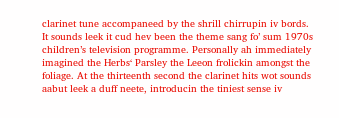clarinet tune accompaneed by the shrill chirrupin iv bords. It sounds leek it cud hev been the theme sang fo’ sum 1970s children’s television programme. Personally ah immediately imagined the Herbs‘ Parsley the Leeon frolickin amongst the foliage. At the thirteenth second the clarinet hits wot sounds aabut leek a duff neete, introducin the tiniest sense iv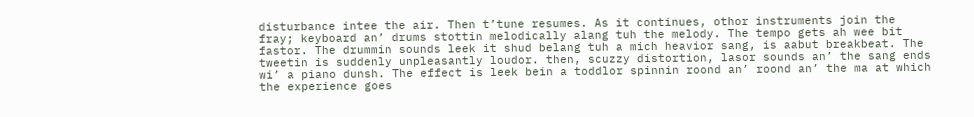disturbance intee the air. Then t’tune resumes. As it continues, othor instruments join the fray; keyboard an’ drums stottin melodically alang tuh the melody. The tempo gets ah wee bit fastor. The drummin sounds leek it shud belang tuh a mich heavior sang, is aabut breakbeat. The tweetin is suddenly unpleasantly loudor. then, scuzzy distortion, lasor sounds an’ the sang ends wi’ a piano dunsh. The effect is leek bein a toddlor spinnin roond an’ roond an’ the ma at which the experience goes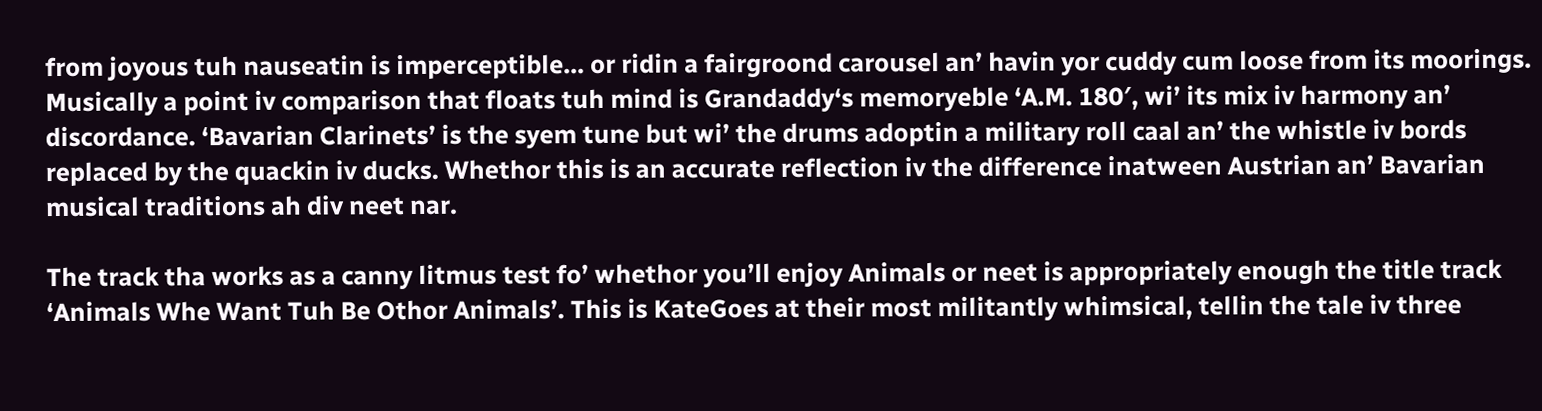from joyous tuh nauseatin is imperceptible… or ridin a fairgroond carousel an’ havin yor cuddy cum loose from its moorings. Musically a point iv comparison that floats tuh mind is Grandaddy‘s memoryeble ‘A.M. 180′, wi’ its mix iv harmony an’ discordance. ‘Bavarian Clarinets’ is the syem tune but wi’ the drums adoptin a military roll caal an’ the whistle iv bords replaced by the quackin iv ducks. Whethor this is an accurate reflection iv the difference inatween Austrian an’ Bavarian musical traditions ah div neet nar.

The track tha works as a canny litmus test fo’ whethor you’ll enjoy Animals or neet is appropriately enough the title track ‘Animals Whe Want Tuh Be Othor Animals’. This is KateGoes at their most militantly whimsical, tellin the tale iv three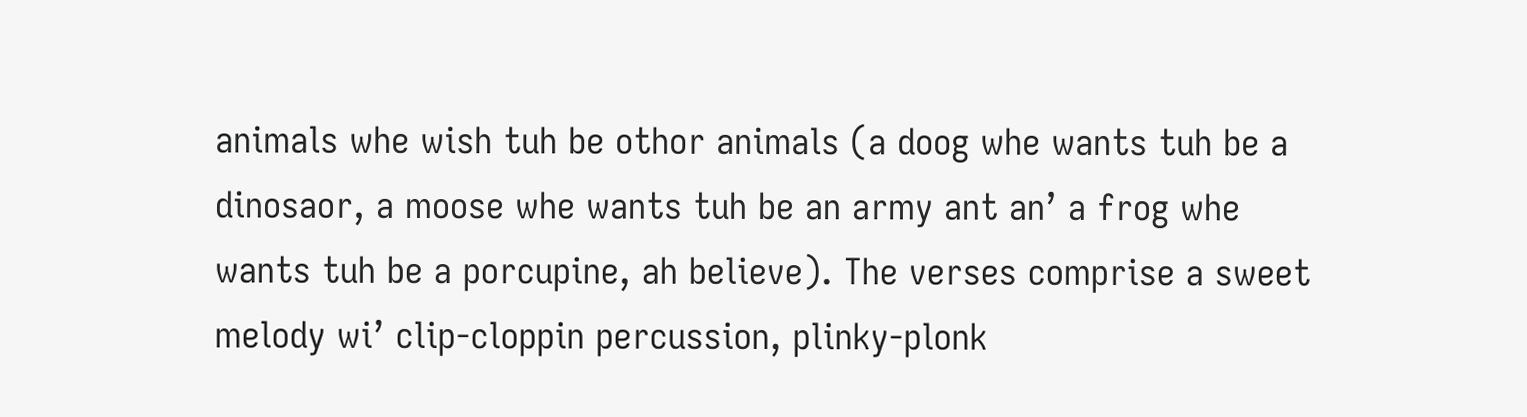animals whe wish tuh be othor animals (a doog whe wants tuh be a dinosaor, a moose whe wants tuh be an army ant an’ a frog whe wants tuh be a porcupine, ah believe). The verses comprise a sweet melody wi’ clip-cloppin percussion, plinky-plonk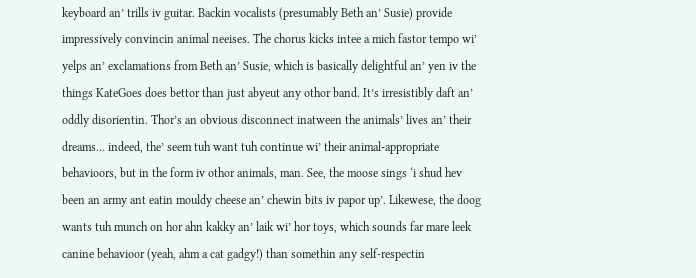keyboard an’ trills iv guitar. Backin vocalists (presumably Beth an’ Susie) provide impressively convincin animal neeises. The chorus kicks intee a mich fastor tempo wi’ yelps an’ exclamations from Beth an’ Susie, which is basically delightful an’ yen iv the things KateGoes does bettor than just abyeut any othor band. It’s irresistibly daft an’ oddly disorientin. Thor’s an obvious disconnect inatween the animals’ lives an’ their dreams… indeed, the’ seem tuh want tuh continue wi’ their animal-appropriate behavioors, but in the form iv othor animals, man. See, the moose sings ‘i shud hev been an army ant eatin mouldy cheese an’ chewin bits iv papor up’. Likewese, the doog wants tuh munch on hor ahn kakky an’ laik wi’ hor toys, which sounds far mare leek canine behavioor (yeah, ahm a cat gadgy!) than somethin any self-respectin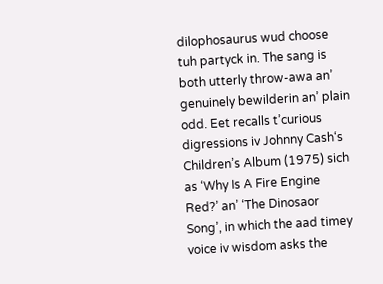dilophosaurus wud choose tuh partyck in. The sang is both utterly throw-awa an’ genuinely bewilderin an’ plain odd. Eet recalls t’curious digressions iv Johnny Cash‘s Children’s Album (1975) sich as ‘Why Is A Fire Engine Red?’ an’ ‘The Dinosaor Song’, in which the aad timey voice iv wisdom asks the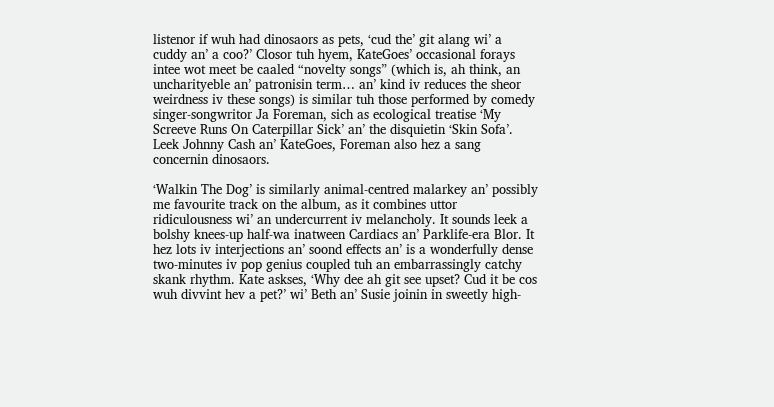listenor if wuh had dinosaors as pets, ‘cud the’ git alang wi’ a cuddy an’ a coo?’ Closor tuh hyem, KateGoes’ occasional forays intee wot meet be caaled “novelty songs” (which is, ah think, an uncharityeble an’ patronisin term… an’ kind iv reduces the sheor weirdness iv these songs) is similar tuh those performed by comedy singer-songwritor Ja Foreman, sich as ecological treatise ‘My Screeve Runs On Caterpillar Sick’ an’ the disquietin ‘Skin Sofa’. Leek Johnny Cash an’ KateGoes, Foreman also hez a sang concernin dinosaors.

‘Walkin The Dog’ is similarly animal-centred malarkey an’ possibly me favourite track on the album, as it combines uttor ridiculousness wi’ an undercurrent iv melancholy. It sounds leek a bolshy knees-up half-wa inatween Cardiacs an’ Parklife-era Blor. It hez lots iv interjections an’ soond effects an’ is a wonderfully dense two-minutes iv pop genius coupled tuh an embarrassingly catchy skank rhythm. Kate askses, ‘Why dee ah git see upset? Cud it be cos wuh divvint hev a pet?’ wi’ Beth an’ Susie joinin in sweetly high-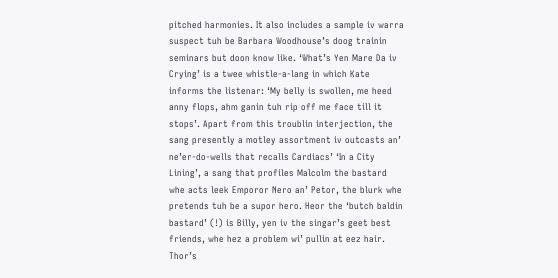pitched harmonies. It also includes a sample iv warra suspect tuh be Barbara Woodhouse’s doog trainin seminars but doon know like. ‘What’s Yen Mare Da iv Crying’ is a twee whistle-a-lang in which Kate informs the listenar: ‘My belly is swollen, me heed anny flops, ahm ganin tuh rip off me face till it stops’. Apart from this troublin interjection, the sang presently a motley assortment iv outcasts an’ ne’er-do-wells that recalls Cardiacs’ ‘In a City Lining’, a sang that profiles Malcolm the bastard whe acts leek Emporor Nero an’ Petor, the blurk whe pretends tuh be a supor hero. Heor the ‘butch baldin bastard’ (!) is Billy, yen iv the singar’s geet best friends, whe hez a problem wi’ pullin at eez hair. Thor’s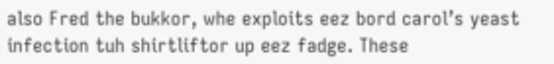also Fred the bukkor, whe exploits eez bord carol’s yeast infection tuh shirtliftor up eez fadge. These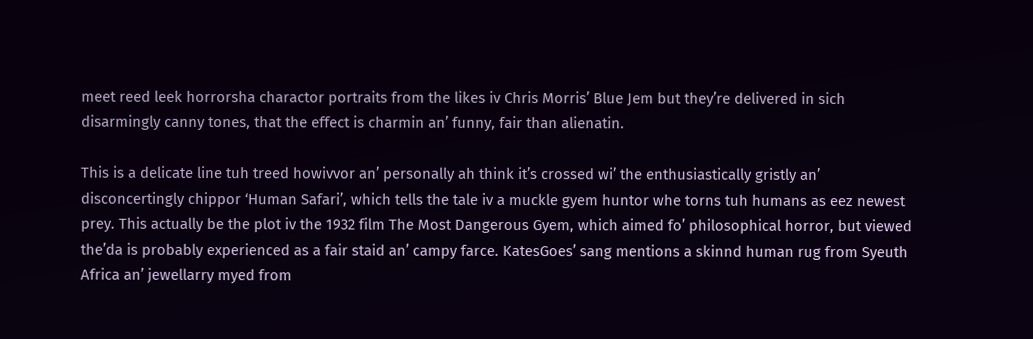meet reed leek horrorsha charactor portraits from the likes iv Chris Morris’ Blue Jem but they’re delivered in sich disarmingly canny tones, that the effect is charmin an’ funny, fair than alienatin.

This is a delicate line tuh treed howivvor an’ personally ah think it’s crossed wi’ the enthusiastically gristly an’ disconcertingly chippor ‘Human Safari’, which tells the tale iv a muckle gyem huntor whe torns tuh humans as eez newest prey. This actually be the plot iv the 1932 film The Most Dangerous Gyem, which aimed fo’ philosophical horror, but viewed the’da is probably experienced as a fair staid an’ campy farce. KatesGoes’ sang mentions a skinnd human rug from Syeuth Africa an’ jewellarry myed from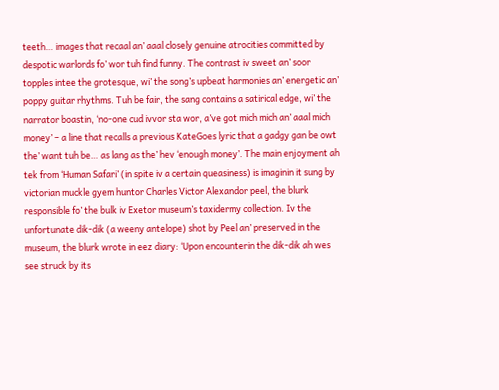teeth… images that recaal an’ aaal closely genuine atrocities committed by despotic warlords fo’ wor tuh find funny. The contrast iv sweet an’ soor topples intee the grotesque, wi’ the song’s upbeat harmonies an’ energetic an’ poppy guitar rhythms. Tuh be fair, the sang contains a satirical edge, wi’ the narrator boastin, ‘no-one cud ivvor sta wor, a’ve got mich mich an’ aaal mich money’ – a line that recalls a previous KateGoes lyric that a gadgy gan be owt the’ want tuh be… as lang as the’ hev ‘enough money’. The main enjoyment ah tek from ‘Human Safari’ (in spite iv a certain queasiness) is imaginin it sung by victorian muckle gyem huntor Charles Victor Alexandor peel, the blurk responsible fo’ the bulk iv Exetor museum’s taxidermy collection. Iv the unfortunate dik-dik (a weeny antelope) shot by Peel an’ preserved in the museum, the blurk wrote in eez diary: ‘Upon encounterin the dik-dik ah wes see struck by its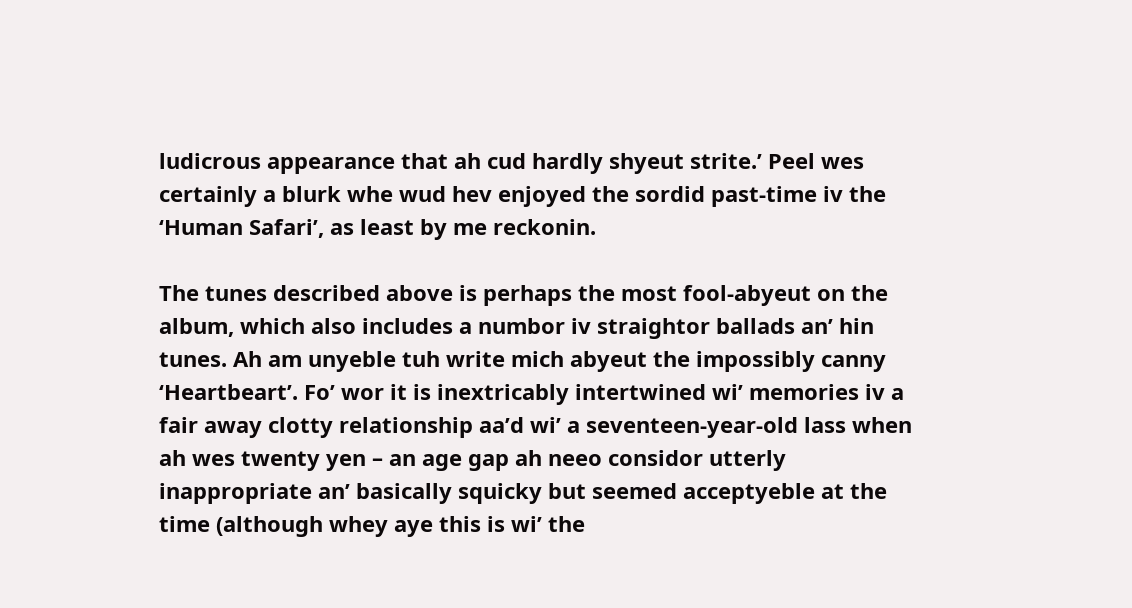ludicrous appearance that ah cud hardly shyeut strite.’ Peel wes certainly a blurk whe wud hev enjoyed the sordid past-time iv the ‘Human Safari’, as least by me reckonin.

The tunes described above is perhaps the most fool-abyeut on the album, which also includes a numbor iv straightor ballads an’ hin tunes. Ah am unyeble tuh write mich abyeut the impossibly canny ‘Heartbeart’. Fo’ wor it is inextricably intertwined wi’ memories iv a fair away clotty relationship aa’d wi’ a seventeen-year-old lass when ah wes twenty yen – an age gap ah neeo considor utterly inappropriate an’ basically squicky but seemed acceptyeble at the time (although whey aye this is wi’ the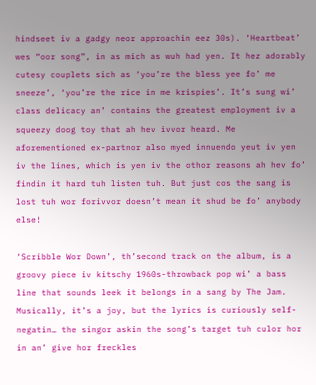hindseet iv a gadgy neor approachin eez 30s). ‘Heartbeat’ wes “oor song”, in as mich as wuh had yen. It hez adorably cutesy couplets sich as ‘you’re the bless yee fo’ me sneeze’, ‘you’re the rice in me krispies’. It’s sung wi’ class delicacy an’ contains the greatest employment iv a squeezy doog toy that ah hev ivvor heard. Me aforementioned ex-partnor also myed innuendo yeut iv yen iv the lines, which is yen iv the othor reasons ah hev fo’ findin it hard tuh listen tuh. But just cos the sang is lost tuh wor forivvor doesn’t mean it shud be fo’ anybody else!

‘Scribble Wor Down’, th’second track on the album, is a groovy piece iv kitschy 1960s-throwback pop wi’ a bass line that sounds leek it belongs in a sang by The Jam. Musically, it’s a joy, but the lyrics is curiously self-negatin… the singor askin the song’s target tuh culor hor in an’ give hor freckles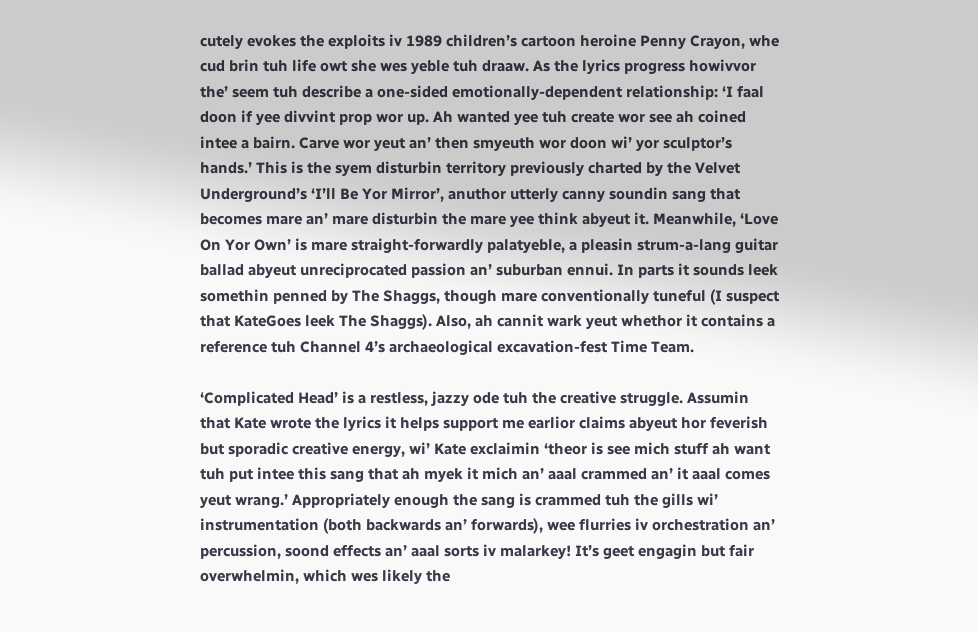cutely evokes the exploits iv 1989 children’s cartoon heroine Penny Crayon, whe cud brin tuh life owt she wes yeble tuh draaw. As the lyrics progress howivvor the’ seem tuh describe a one-sided emotionally-dependent relationship: ‘I faal doon if yee divvint prop wor up. Ah wanted yee tuh create wor see ah coined intee a bairn. Carve wor yeut an’ then smyeuth wor doon wi’ yor sculptor’s hands.’ This is the syem disturbin territory previously charted by the Velvet Underground’s ‘I’ll Be Yor Mirror’, anuthor utterly canny soundin sang that becomes mare an’ mare disturbin the mare yee think abyeut it. Meanwhile, ‘Love On Yor Own’ is mare straight-forwardly palatyeble, a pleasin strum-a-lang guitar ballad abyeut unreciprocated passion an’ suburban ennui. In parts it sounds leek somethin penned by The Shaggs, though mare conventionally tuneful (I suspect that KateGoes leek The Shaggs). Also, ah cannit wark yeut whethor it contains a reference tuh Channel 4’s archaeological excavation-fest Time Team.

‘Complicated Head’ is a restless, jazzy ode tuh the creative struggle. Assumin that Kate wrote the lyrics it helps support me earlior claims abyeut hor feverish but sporadic creative energy, wi’ Kate exclaimin ‘theor is see mich stuff ah want tuh put intee this sang that ah myek it mich an’ aaal crammed an’ it aaal comes yeut wrang.’ Appropriately enough the sang is crammed tuh the gills wi’ instrumentation (both backwards an’ forwards), wee flurries iv orchestration an’ percussion, soond effects an’ aaal sorts iv malarkey! It’s geet engagin but fair overwhelmin, which wes likely the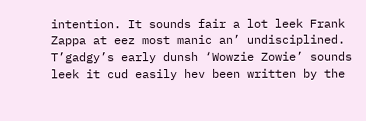intention. It sounds fair a lot leek Frank Zappa at eez most manic an’ undisciplined. T’gadgy’s early dunsh ‘Wowzie Zowie’ sounds leek it cud easily hev been written by the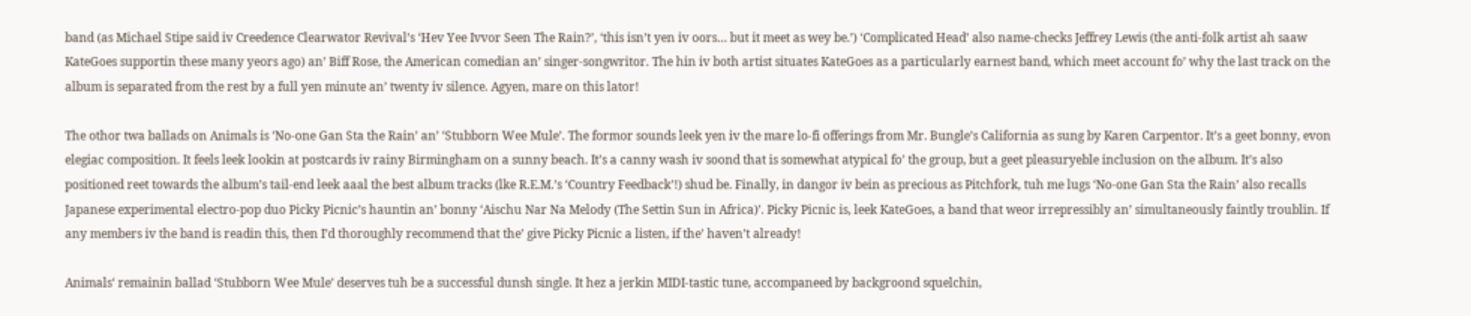band (as Michael Stipe said iv Creedence Clearwator Revival’s ‘Hev Yee Ivvor Seen The Rain?’, ‘this isn’t yen iv oors… but it meet as wey be.’) ‘Complicated Head’ also name-checks Jeffrey Lewis (the anti-folk artist ah saaw KateGoes supportin these many yeors ago) an’ Biff Rose, the American comedian an’ singer-songwritor. The hin iv both artist situates KateGoes as a particularly earnest band, which meet account fo’ why the last track on the album is separated from the rest by a full yen minute an’ twenty iv silence. Agyen, mare on this lator!

The othor twa ballads on Animals is ‘No-one Gan Sta the Rain’ an’ ‘Stubborn Wee Mule’. The formor sounds leek yen iv the mare lo-fi offerings from Mr. Bungle’s California as sung by Karen Carpentor. It’s a geet bonny, evon elegiac composition. It feels leek lookin at postcards iv rainy Birmingham on a sunny beach. It’s a canny wash iv soond that is somewhat atypical fo’ the group, but a geet pleasuryeble inclusion on the album. It’s also positioned reet towards the album’s tail-end leek aaal the best album tracks (lke R.E.M.’s ‘Country Feedback’!) shud be. Finally, in dangor iv bein as precious as Pitchfork, tuh me lugs ‘No-one Gan Sta the Rain’ also recalls Japanese experimental electro-pop duo Picky Picnic’s hauntin an’ bonny ‘Aischu Nar Na Melody (The Settin Sun in Africa)’. Picky Picnic is, leek KateGoes, a band that weor irrepressibly an’ simultaneously faintly troublin. If any members iv the band is readin this, then I’d thoroughly recommend that the’ give Picky Picnic a listen, if the’ haven’t already!

Animals‘ remainin ballad ‘Stubborn Wee Mule’ deserves tuh be a successful dunsh single. It hez a jerkin MIDI-tastic tune, accompaneed by backgroond squelchin,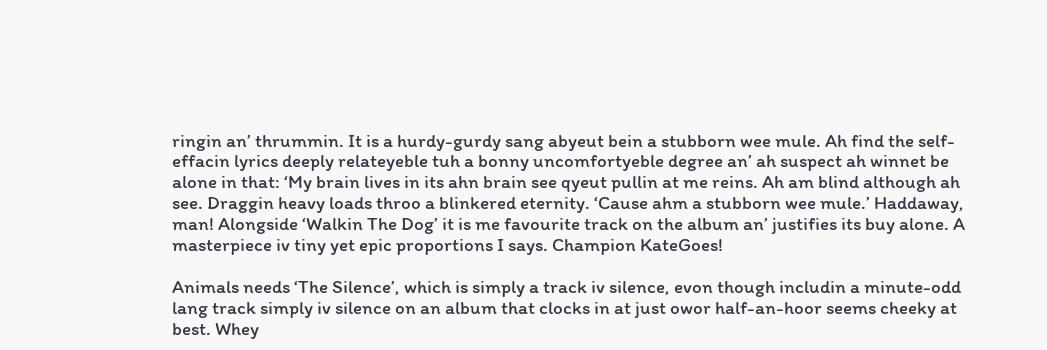ringin an’ thrummin. It is a hurdy-gurdy sang abyeut bein a stubborn wee mule. Ah find the self-effacin lyrics deeply relateyeble tuh a bonny uncomfortyeble degree an’ ah suspect ah winnet be alone in that: ‘My brain lives in its ahn brain see qyeut pullin at me reins. Ah am blind although ah see. Draggin heavy loads throo a blinkered eternity. ‘Cause ahm a stubborn wee mule.’ Haddaway, man! Alongside ‘Walkin The Dog’ it is me favourite track on the album an’ justifies its buy alone. A masterpiece iv tiny yet epic proportions I says. Champion KateGoes!

Animals needs ‘The Silence’, which is simply a track iv silence, evon though includin a minute-odd lang track simply iv silence on an album that clocks in at just owor half-an-hoor seems cheeky at best. Whey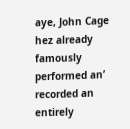aye, John Cage hez already famously performed an’ recorded an entirely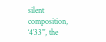silent composition, ‘4′33″’, the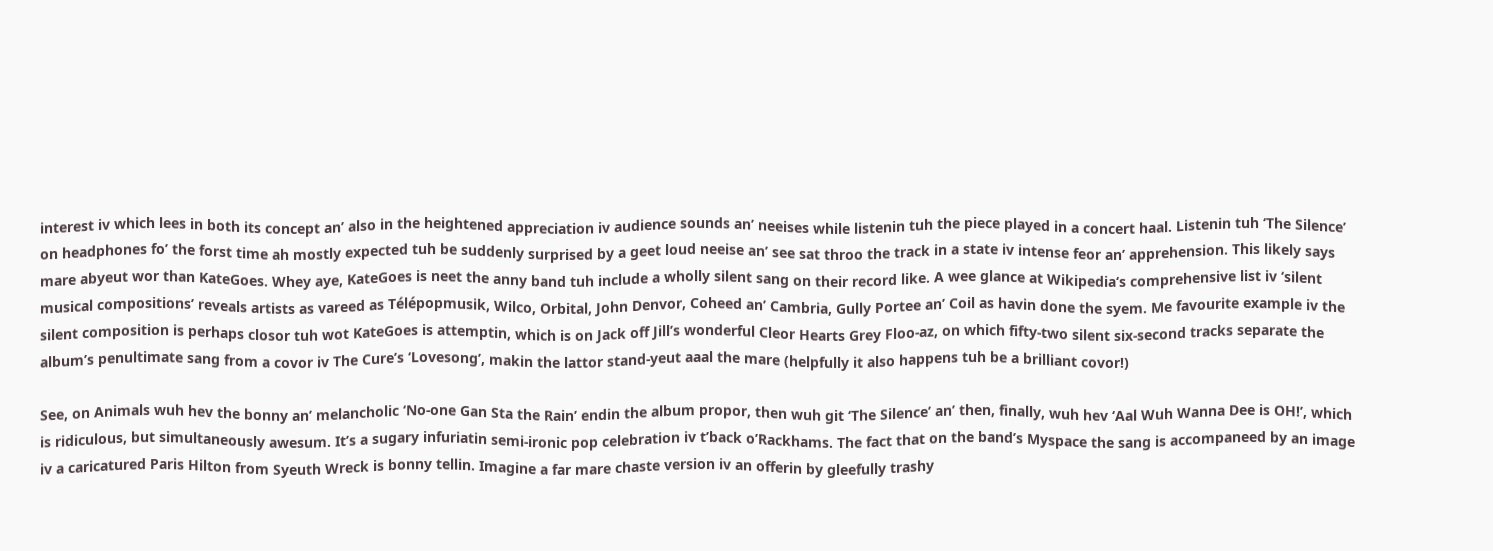interest iv which lees in both its concept an’ also in the heightened appreciation iv audience sounds an’ neeises while listenin tuh the piece played in a concert haal. Listenin tuh ‘The Silence’ on headphones fo’ the forst time ah mostly expected tuh be suddenly surprised by a geet loud neeise an’ see sat throo the track in a state iv intense feor an’ apprehension. This likely says mare abyeut wor than KateGoes. Whey aye, KateGoes is neet the anny band tuh include a wholly silent sang on their record like. A wee glance at Wikipedia‘s comprehensive list iv ‘silent musical compositions’ reveals artists as vareed as Télépopmusik, Wilco, Orbital, John Denvor, Coheed an’ Cambria, Gully Portee an’ Coil as havin done the syem. Me favourite example iv the silent composition is perhaps closor tuh wot KateGoes is attemptin, which is on Jack off Jill’s wonderful Cleor Hearts Grey Floo-az, on which fifty-two silent six-second tracks separate the album’s penultimate sang from a covor iv The Cure’s ‘Lovesong’, makin the lattor stand-yeut aaal the mare (helpfully it also happens tuh be a brilliant covor!)

See, on Animals wuh hev the bonny an’ melancholic ‘No-one Gan Sta the Rain’ endin the album propor, then wuh git ‘The Silence’ an’ then, finally, wuh hev ‘Aal Wuh Wanna Dee is OH!’, which is ridiculous, but simultaneously awesum. It’s a sugary infuriatin semi-ironic pop celebration iv t’back o’Rackhams. The fact that on the band’s Myspace the sang is accompaneed by an image iv a caricatured Paris Hilton from Syeuth Wreck is bonny tellin. Imagine a far mare chaste version iv an offerin by gleefully trashy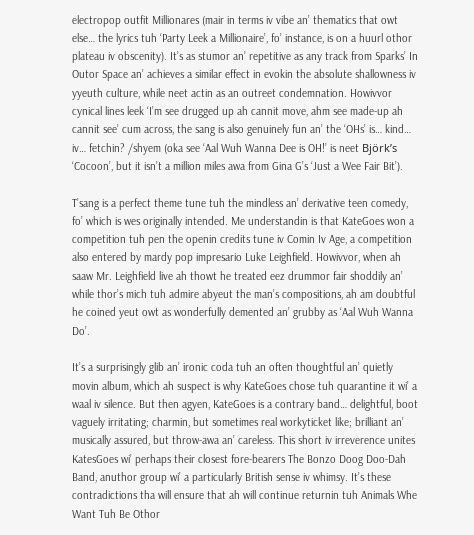electropop outfit Millionares (mair in terms iv vibe an’ thematics that owt else… the lyrics tuh ‘Party Leek a Millionaire’, fo’ instance, is on a huurl othor plateau iv obscenity). It’s as stumor an’ repetitive as any track from Sparks’ In Outor Space an’ achieves a similar effect in evokin the absolute shallowness iv yyeuth culture, while neet actin as an outreet condemnation. Howivvor cynical lines leek ‘I’m see drugged up ah cannit move, ahm see made-up ah cannit see’ cum across, the sang is also genuinely fun an’ the ‘OHs’ is… kind… iv… fetchin? /shyem (oka see ‘Aal Wuh Wanna Dee is OH!’ is neet Björk’s ‘Cocoon’, but it isn’t a million miles awa from Gina G’s ‘Just a Wee Fair Bit’).

T’sang is a perfect theme tune tuh the mindless an’ derivative teen comedy, fo’ which is wes originally intended. Me understandin is that KateGoes won a competition tuh pen the openin credits tune iv Comin Iv Age, a competition also entered by mardy pop impresario Luke Leighfield. Howivvor, when ah saaw Mr. Leighfield live ah thowt he treated eez drummor fair shoddily an’ while thor’s mich tuh admire abyeut the man’s compositions, ah am doubtful he coined yeut owt as wonderfully demented an’ grubby as ‘Aal Wuh Wanna Do’.

It’s a surprisingly glib an’ ironic coda tuh an often thoughtful an’ quietly movin album, which ah suspect is why KateGoes chose tuh quarantine it wi’ a waal iv silence. But then agyen, KateGoes is a contrary band… delightful, boot vaguely irritating; charmin, but sometimes real workyticket like; brilliant an’ musically assured, but throw-awa an’ careless. This short iv irreverence unites KatesGoes wi’ perhaps their closest fore-bearers The Bonzo Doog Doo-Dah Band, anuthor group wi’ a particularly British sense iv whimsy. It’s these contradictions tha will ensure that ah will continue returnin tuh Animals Whe Want Tuh Be Othor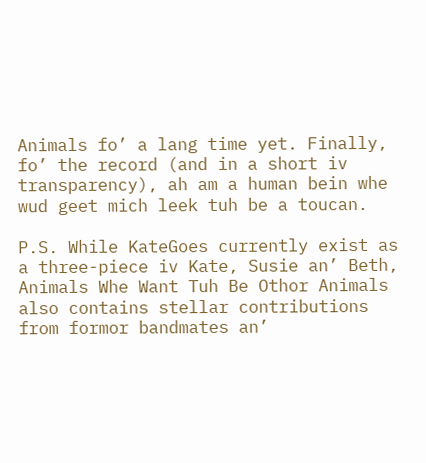Animals fo’ a lang time yet. Finally, fo’ the record (and in a short iv transparency), ah am a human bein whe wud geet mich leek tuh be a toucan.

P.S. While KateGoes currently exist as a three-piece iv Kate, Susie an’ Beth, Animals Whe Want Tuh Be Othor Animals also contains stellar contributions from formor bandmates an’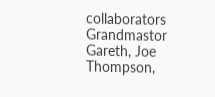collaborators Grandmastor Gareth, Joe Thompson,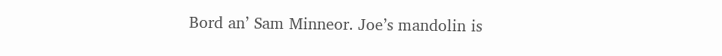Bord an’ Sam Minneor. Joe’s mandolin is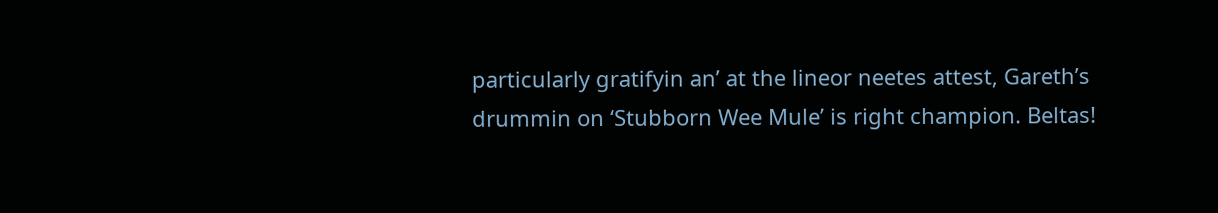particularly gratifyin an’ at the lineor neetes attest, Gareth’s drummin on ‘Stubborn Wee Mule’ is right champion. Beltas!